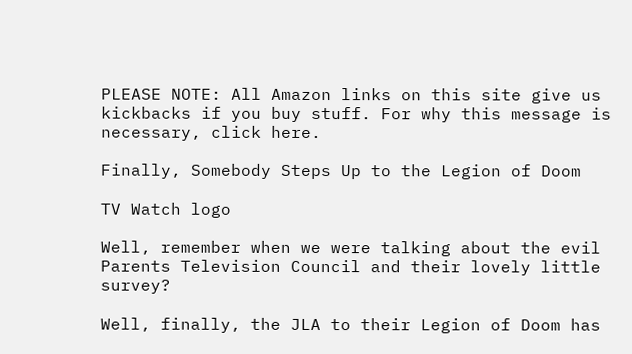PLEASE NOTE: All Amazon links on this site give us kickbacks if you buy stuff. For why this message is necessary, click here.

Finally, Somebody Steps Up to the Legion of Doom

TV Watch logo

Well, remember when we were talking about the evil Parents Television Council and their lovely little survey?

Well, finally, the JLA to their Legion of Doom has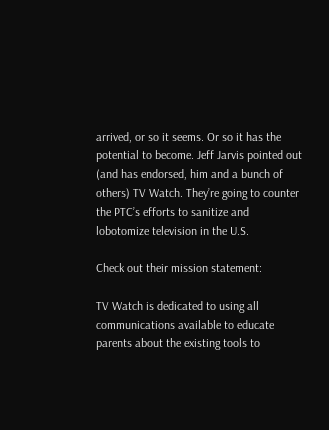arrived, or so it seems. Or so it has the potential to become. Jeff Jarvis pointed out (and has endorsed, him and a bunch of others) TV Watch. They’re going to counter the PTC’s efforts to sanitize and lobotomize television in the U.S.

Check out their mission statement:

TV Watch is dedicated to using all communications available to educate parents about the existing tools to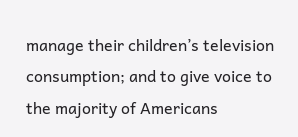manage their children’s television consumption; and to give voice to the majority of Americans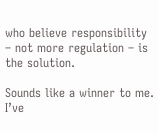who believe responsibility – not more regulation – is the solution.

Sounds like a winner to me. I’ve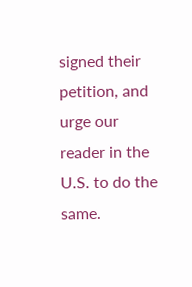signed their petition, and urge our reader in the U.S. to do the same.